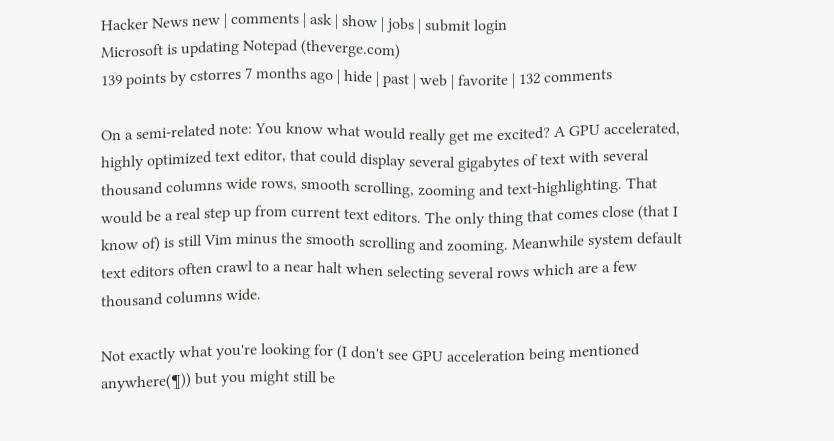Hacker News new | comments | ask | show | jobs | submit login
Microsoft is updating Notepad (theverge.com)
139 points by cstorres 7 months ago | hide | past | web | favorite | 132 comments

On a semi-related note: You know what would really get me excited? A GPU accelerated, highly optimized text editor, that could display several gigabytes of text with several thousand columns wide rows, smooth scrolling, zooming and text-highlighting. That would be a real step up from current text editors. The only thing that comes close (that I know of) is still Vim minus the smooth scrolling and zooming. Meanwhile system default text editors often crawl to a near halt when selecting several rows which are a few thousand columns wide.

Not exactly what you're looking for (I don't see GPU acceleration being mentioned anywhere(¶)) but you might still be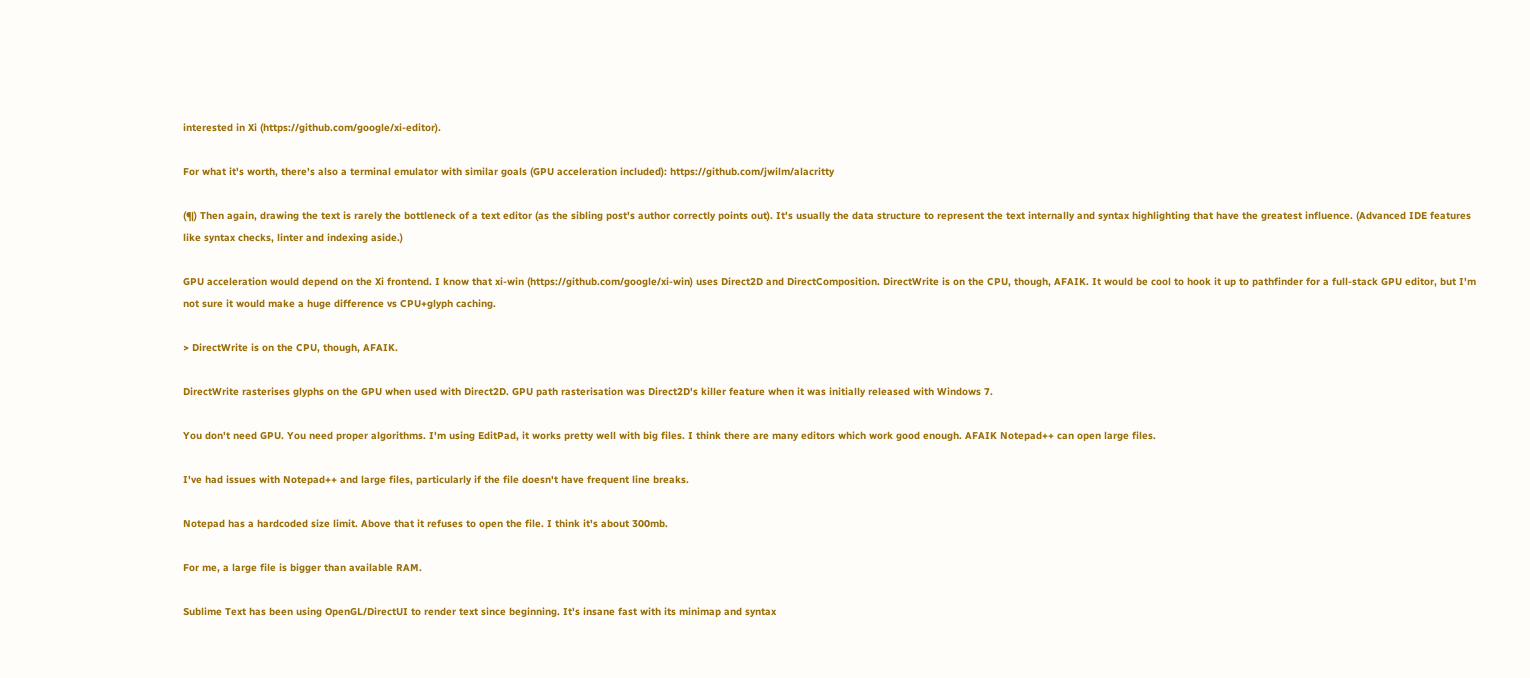interested in Xi (https://github.com/google/xi-editor).

For what it's worth, there's also a terminal emulator with similar goals (GPU acceleration included): https://github.com/jwilm/alacritty

(¶) Then again, drawing the text is rarely the bottleneck of a text editor (as the sibling post's author correctly points out). It's usually the data structure to represent the text internally and syntax highlighting that have the greatest influence. (Advanced IDE features like syntax checks, linter and indexing aside.)

GPU acceleration would depend on the Xi frontend. I know that xi-win (https://github.com/google/xi-win) uses Direct2D and DirectComposition. DirectWrite is on the CPU, though, AFAIK. It would be cool to hook it up to pathfinder for a full-stack GPU editor, but I'm not sure it would make a huge difference vs CPU+glyph caching.

> DirectWrite is on the CPU, though, AFAIK.

DirectWrite rasterises glyphs on the GPU when used with Direct2D. GPU path rasterisation was Direct2D's killer feature when it was initially released with Windows 7.

You don't need GPU. You need proper algorithms. I'm using EditPad, it works pretty well with big files. I think there are many editors which work good enough. AFAIK Notepad++ can open large files.

I've had issues with Notepad++ and large files, particularly if the file doesn't have frequent line breaks.

Notepad has a hardcoded size limit. Above that it refuses to open the file. I think it's about 300mb.

For me, a large file is bigger than available RAM.

Sublime Text has been using OpenGL/DirectUI to render text since beginning. It's insane fast with its minimap and syntax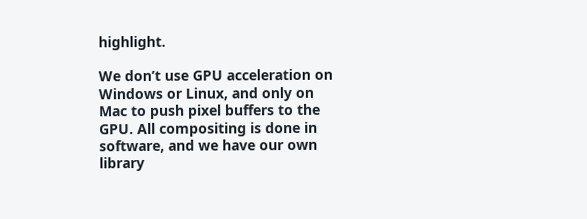highlight.

We don’t use GPU acceleration on Windows or Linux, and only on Mac to push pixel buffers to the GPU. All compositing is done in software, and we have our own library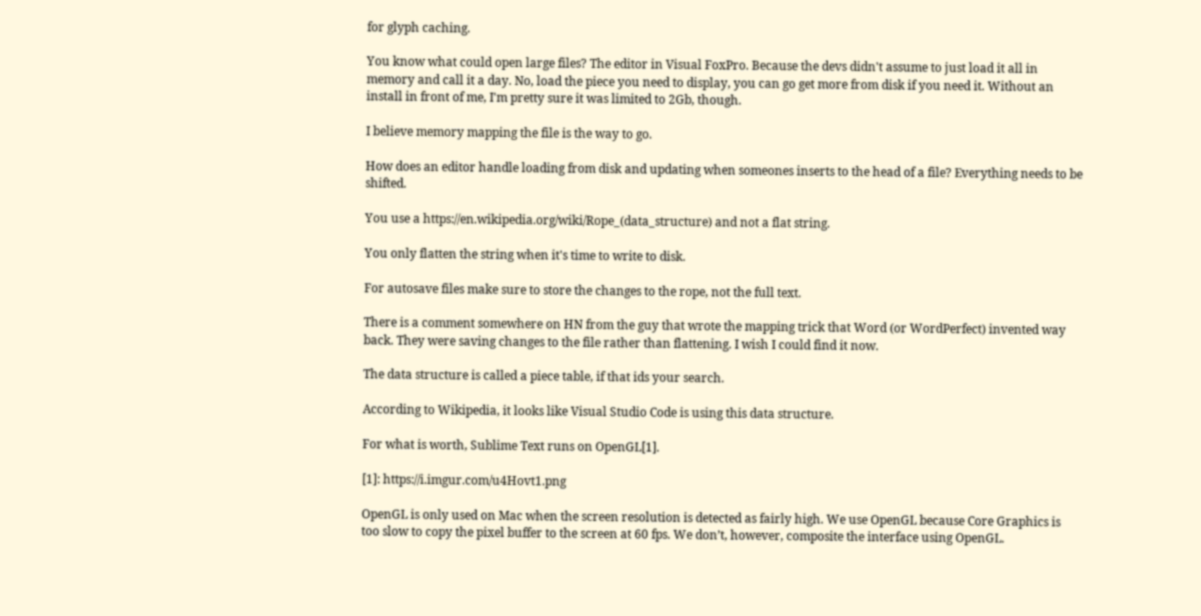for glyph caching.

You know what could open large files? The editor in Visual FoxPro. Because the devs didn't assume to just load it all in memory and call it a day. No, load the piece you need to display, you can go get more from disk if you need it. Without an install in front of me, I'm pretty sure it was limited to 2Gb, though.

I believe memory mapping the file is the way to go.

How does an editor handle loading from disk and updating when someones inserts to the head of a file? Everything needs to be shifted.

You use a https://en.wikipedia.org/wiki/Rope_(data_structure) and not a flat string.

You only flatten the string when it's time to write to disk.

For autosave files make sure to store the changes to the rope, not the full text.

There is a comment somewhere on HN from the guy that wrote the mapping trick that Word (or WordPerfect) invented way back. They were saving changes to the file rather than flattening. I wish I could find it now.

The data structure is called a piece table, if that ids your search.

According to Wikipedia, it looks like Visual Studio Code is using this data structure.

For what is worth, Sublime Text runs on OpenGL[1].

[1]: https://i.imgur.com/u4Hovt1.png

OpenGL is only used on Mac when the screen resolution is detected as fairly high. We use OpenGL because Core Graphics is too slow to copy the pixel buffer to the screen at 60 fps. We don’t, however, composite the interface using OpenGL.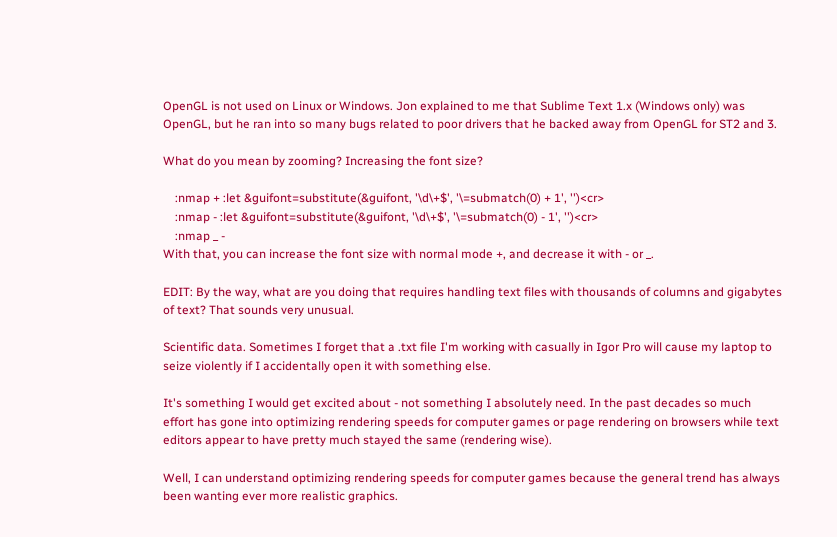OpenGL is not used on Linux or Windows. Jon explained to me that Sublime Text 1.x (Windows only) was OpenGL, but he ran into so many bugs related to poor drivers that he backed away from OpenGL for ST2 and 3.

What do you mean by zooming? Increasing the font size?

    :nmap + :let &guifont=substitute(&guifont, '\d\+$', '\=submatch(0) + 1', '')<cr>
    :nmap - :let &guifont=substitute(&guifont, '\d\+$', '\=submatch(0) - 1', '')<cr>
    :nmap _ -
With that, you can increase the font size with normal mode +, and decrease it with - or _.

EDIT: By the way, what are you doing that requires handling text files with thousands of columns and gigabytes of text? That sounds very unusual.

Scientific data. Sometimes I forget that a .txt file I'm working with casually in Igor Pro will cause my laptop to seize violently if I accidentally open it with something else.

It's something I would get excited about - not something I absolutely need. In the past decades so much effort has gone into optimizing rendering speeds for computer games or page rendering on browsers while text editors appear to have pretty much stayed the same (rendering wise).

Well, I can understand optimizing rendering speeds for computer games because the general trend has always been wanting ever more realistic graphics.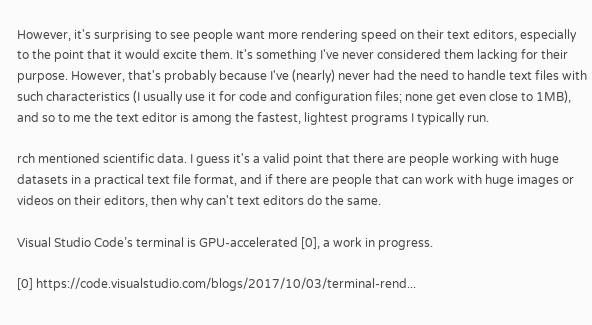However, it's surprising to see people want more rendering speed on their text editors, especially to the point that it would excite them. It's something I've never considered them lacking for their purpose. However, that's probably because I've (nearly) never had the need to handle text files with such characteristics (I usually use it for code and configuration files; none get even close to 1MB), and so to me the text editor is among the fastest, lightest programs I typically run.

rch mentioned scientific data. I guess it's a valid point that there are people working with huge datasets in a practical text file format, and if there are people that can work with huge images or videos on their editors, then why can't text editors do the same.

Visual Studio Code’s terminal is GPU-accelerated [0], a work in progress.

[0] https://code.visualstudio.com/blogs/2017/10/03/terminal-rend...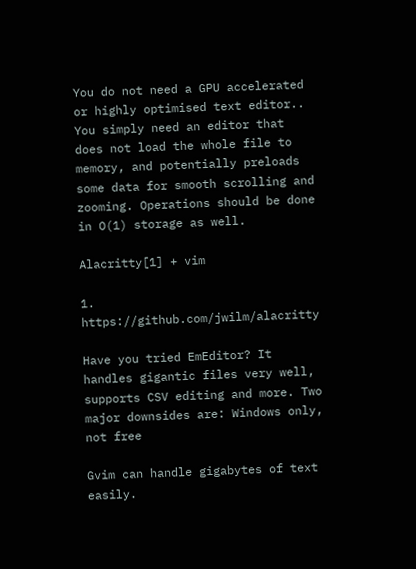You do not need a GPU accelerated or highly optimised text editor.. You simply need an editor that does not load the whole file to memory, and potentially preloads some data for smooth scrolling and zooming. Operations should be done in O(1) storage as well.

Alacritty[1] + vim

1. https://github.com/jwilm/alacritty

Have you tried EmEditor? It handles gigantic files very well, supports CSV editing and more. Two major downsides are: Windows only, not free

Gvim can handle gigabytes of text easily.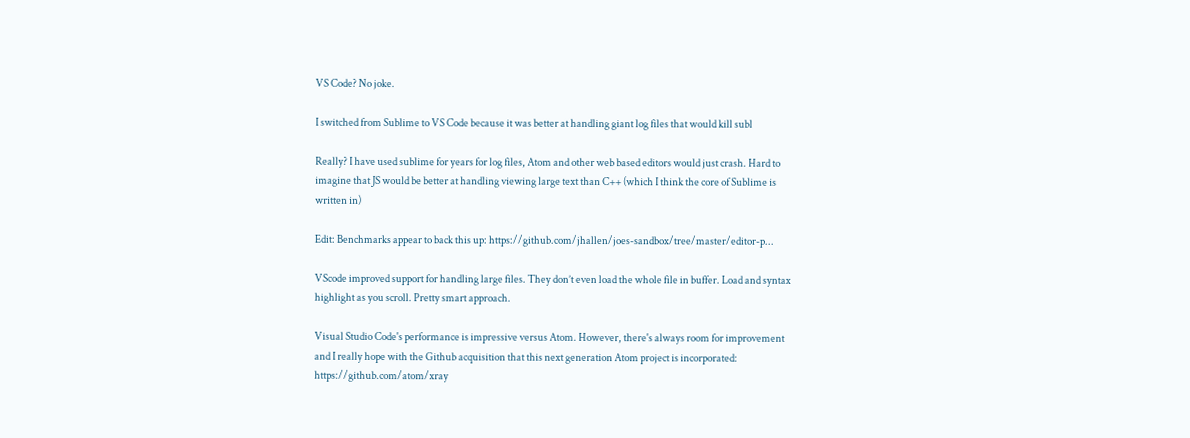VS Code? No joke.

I switched from Sublime to VS Code because it was better at handling giant log files that would kill subl

Really? I have used sublime for years for log files, Atom and other web based editors would just crash. Hard to imagine that JS would be better at handling viewing large text than C++ (which I think the core of Sublime is written in)

Edit: Benchmarks appear to back this up: https://github.com/jhallen/joes-sandbox/tree/master/editor-p...

VScode improved support for handling large files. They don’t even load the whole file in buffer. Load and syntax highlight as you scroll. Pretty smart approach.

Visual Studio Code's performance is impressive versus Atom. However, there's always room for improvement and I really hope with the Github acquisition that this next generation Atom project is incorporated: https://github.com/atom/xray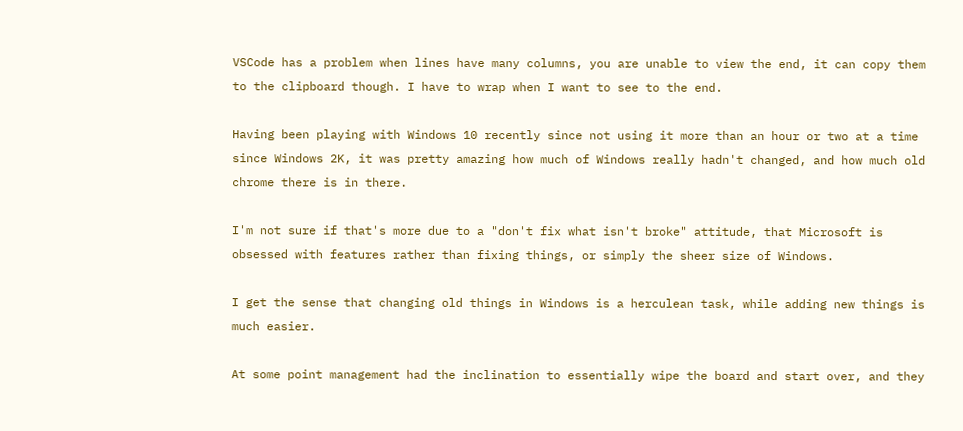VSCode has a problem when lines have many columns, you are unable to view the end, it can copy them to the clipboard though. I have to wrap when I want to see to the end.

Having been playing with Windows 10 recently since not using it more than an hour or two at a time since Windows 2K, it was pretty amazing how much of Windows really hadn't changed, and how much old chrome there is in there.

I'm not sure if that's more due to a "don't fix what isn't broke" attitude, that Microsoft is obsessed with features rather than fixing things, or simply the sheer size of Windows.

I get the sense that changing old things in Windows is a herculean task, while adding new things is much easier.

At some point management had the inclination to essentially wipe the board and start over, and they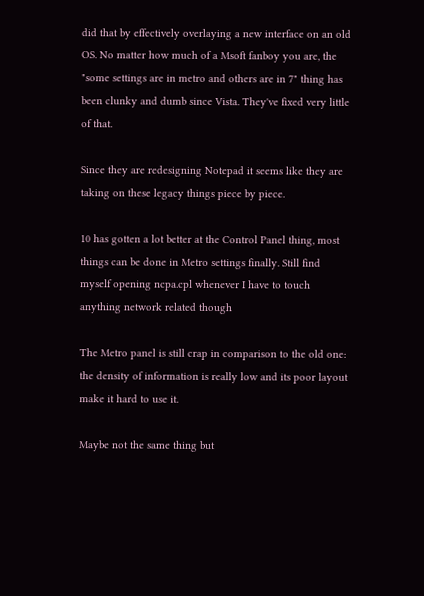did that by effectively overlaying a new interface on an old OS. No matter how much of a Msoft fanboy you are, the "some settings are in metro and others are in 7" thing has been clunky and dumb since Vista. They've fixed very little of that.

Since they are redesigning Notepad it seems like they are taking on these legacy things piece by piece.

10 has gotten a lot better at the Control Panel thing, most things can be done in Metro settings finally. Still find myself opening ncpa.cpl whenever I have to touch anything network related though

The Metro panel is still crap in comparison to the old one: the density of information is really low and its poor layout make it hard to use it.

Maybe not the same thing but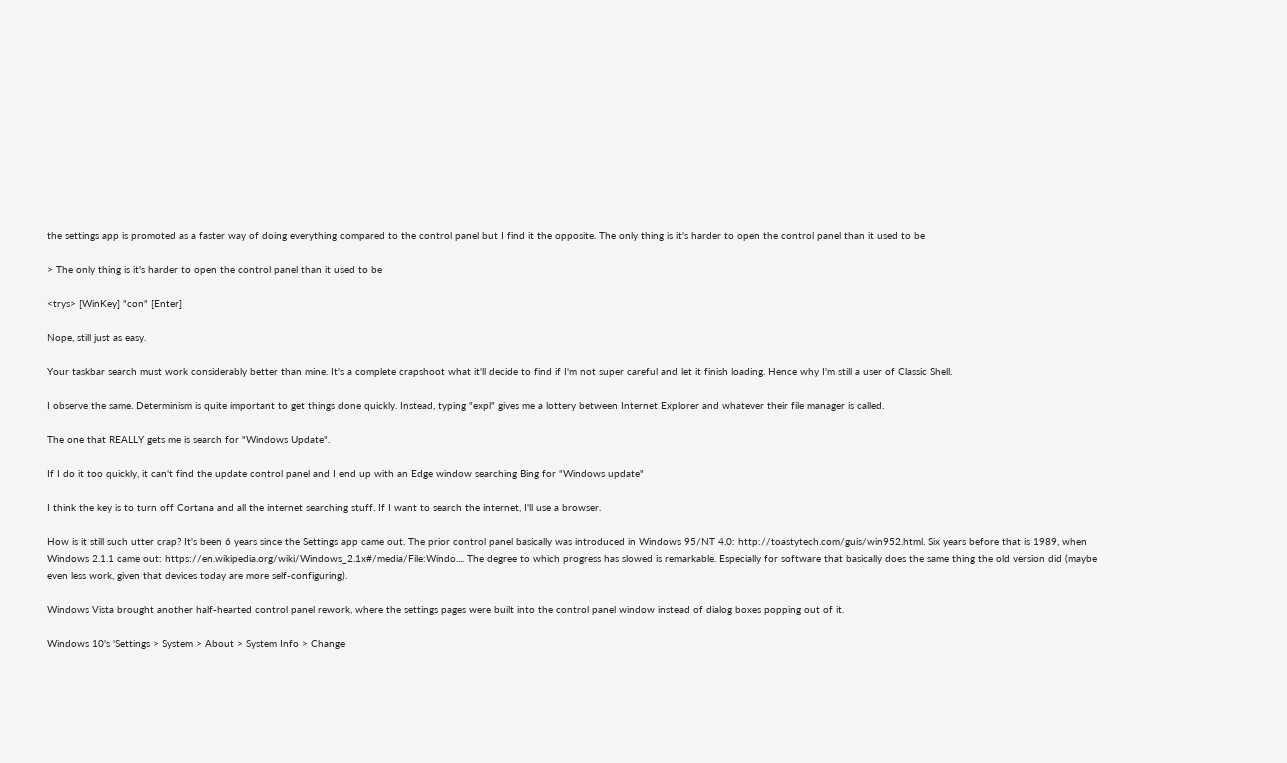the settings app is promoted as a faster way of doing everything compared to the control panel but I find it the opposite. The only thing is it's harder to open the control panel than it used to be

> The only thing is it's harder to open the control panel than it used to be

<trys> [WinKey] "con" [Enter]

Nope, still just as easy.

Your taskbar search must work considerably better than mine. It's a complete crapshoot what it'll decide to find if I'm not super careful and let it finish loading. Hence why I'm still a user of Classic Shell.

I observe the same. Determinism is quite important to get things done quickly. Instead, typing "expl" gives me a lottery between Internet Explorer and whatever their file manager is called.

The one that REALLY gets me is search for "Windows Update".

If I do it too quickly, it can't find the update control panel and I end up with an Edge window searching Bing for "Windows update"

I think the key is to turn off Cortana and all the internet searching stuff. If I want to search the internet, I'll use a browser.

How is it still such utter crap? It's been 6 years since the Settings app came out. The prior control panel basically was introduced in Windows 95/NT 4.0: http://toastytech.com/guis/win952.html. Six years before that is 1989, when Windows 2.1.1 came out: https://en.wikipedia.org/wiki/Windows_2.1x#/media/File:Windo.... The degree to which progress has slowed is remarkable. Especially for software that basically does the same thing the old version did (maybe even less work, given that devices today are more self-configuring).

Windows Vista brought another half-hearted control panel rework, where the settings pages were built into the control panel window instead of dialog boxes popping out of it.

Windows 10's 'Settings > System > About > System Info > Change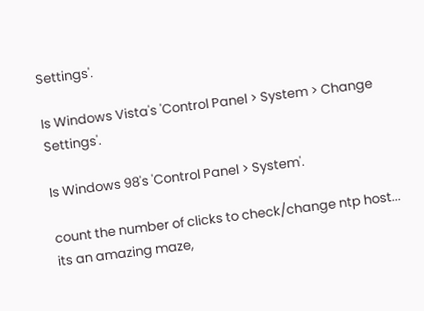Settings'.

Is Windows Vista's 'Control Panel > System > Change Settings'.

Is Windows 98's 'Control Panel > System'.

count the number of clicks to check/change ntp host... its an amazing maze,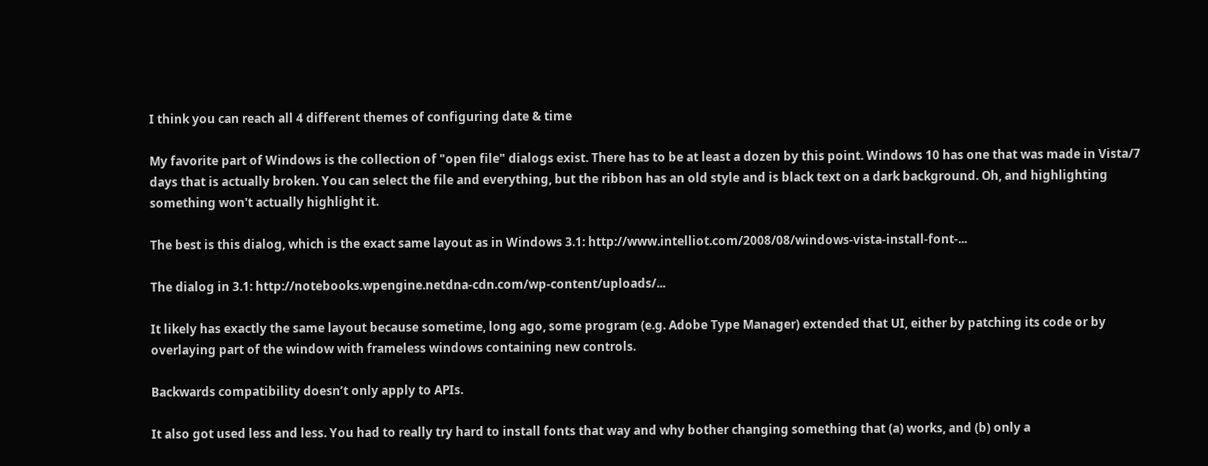I think you can reach all 4 different themes of configuring date & time

My favorite part of Windows is the collection of "open file" dialogs exist. There has to be at least a dozen by this point. Windows 10 has one that was made in Vista/7 days that is actually broken. You can select the file and everything, but the ribbon has an old style and is black text on a dark background. Oh, and highlighting something won't actually highlight it.

The best is this dialog, which is the exact same layout as in Windows 3.1: http://www.intelliot.com/2008/08/windows-vista-install-font-...

The dialog in 3.1: http://notebooks.wpengine.netdna-cdn.com/wp-content/uploads/...

It likely has exactly the same layout because sometime, long ago, some program (e.g. Adobe Type Manager) extended that UI, either by patching its code or by overlaying part of the window with frameless windows containing new controls.

Backwards compatibility doesn’t only apply to APIs.

It also got used less and less. You had to really try hard to install fonts that way and why bother changing something that (a) works, and (b) only a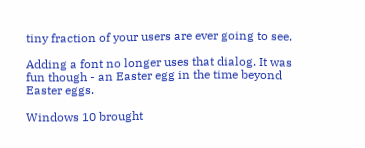tiny fraction of your users are ever going to see.

Adding a font no longer uses that dialog. It was fun though - an Easter egg in the time beyond Easter eggs.

Windows 10 brought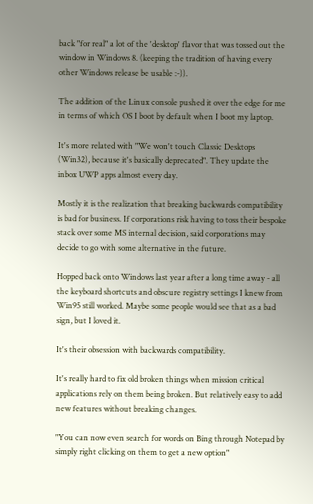back "for real" a lot of the 'desktop' flavor that was tossed out the window in Windows 8. (keeping the tradition of having every other Windows release be usable :-)).

The addition of the Linux console pushed it over the edge for me in terms of which OS I boot by default when I boot my laptop.

It's more related with "We won't touch Classic Desktops (Win32), because it's basically deprecated". They update the inbox UWP apps almost every day.

Mostly it is the realization that breaking backwards compatibility is bad for business. If corporations risk having to toss their bespoke stack over some MS internal decision, said corporations may decide to go with some alternative in the future.

Hopped back onto Windows last year after a long time away - all the keyboard shortcuts and obscure registry settings I knew from Win95 still worked. Maybe some people would see that as a bad sign, but I loved it.

It's their obsession with backwards compatibility.

It's really hard to fix old broken things when mission critical applications rely on them being broken. But relatively easy to add new features without breaking changes.

"You can now even search for words on Bing through Notepad by simply right clicking on them to get a new option"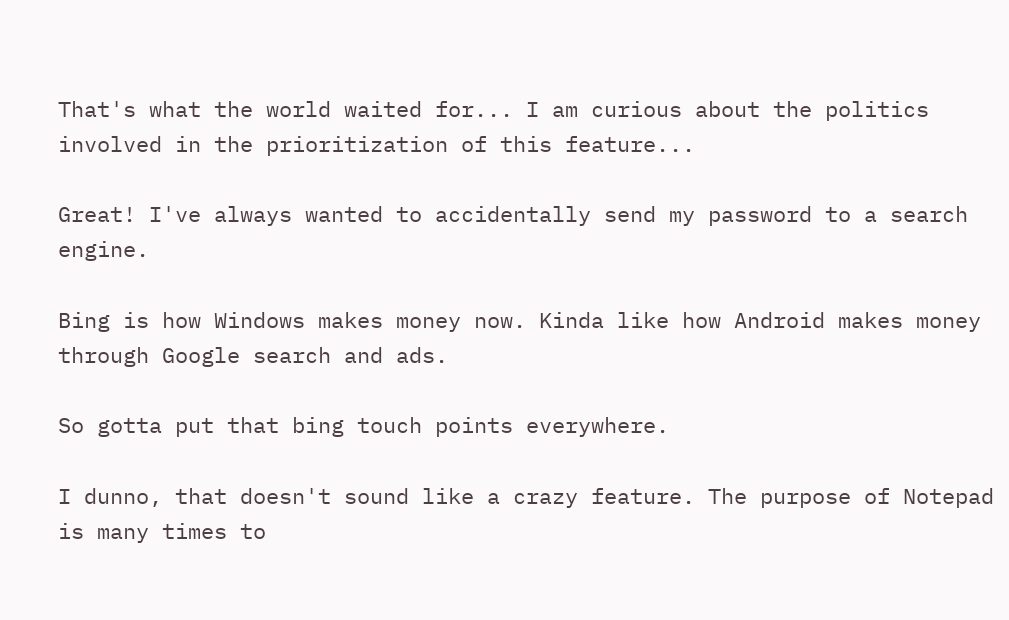That's what the world waited for... I am curious about the politics involved in the prioritization of this feature...

Great! I've always wanted to accidentally send my password to a search engine.

Bing is how Windows makes money now. Kinda like how Android makes money through Google search and ads.

So gotta put that bing touch points everywhere.

I dunno, that doesn't sound like a crazy feature. The purpose of Notepad is many times to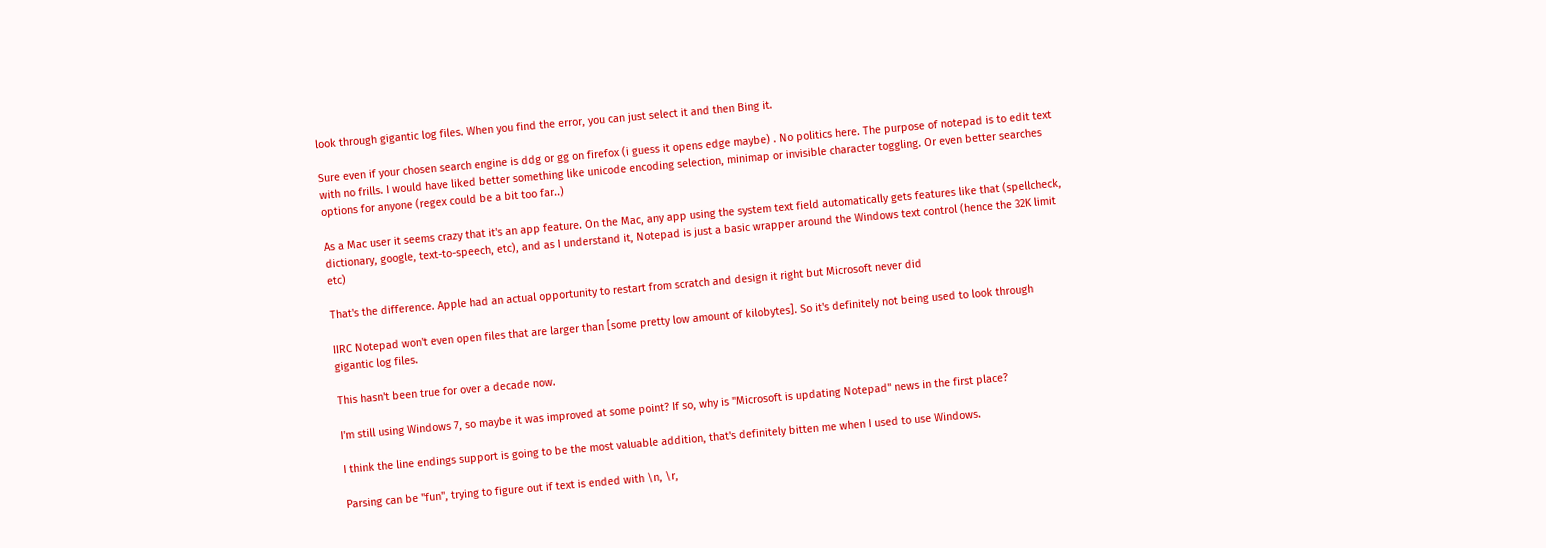look through gigantic log files. When you find the error, you can just select it and then Bing it.

Sure even if your chosen search engine is ddg or gg on firefox (i guess it opens edge maybe) . No politics here. The purpose of notepad is to edit text with no frills. I would have liked better something like unicode encoding selection, minimap or invisible character toggling. Or even better searches options for anyone (regex could be a bit too far..)

As a Mac user it seems crazy that it's an app feature. On the Mac, any app using the system text field automatically gets features like that (spellcheck, dictionary, google, text-to-speech, etc), and as I understand it, Notepad is just a basic wrapper around the Windows text control (hence the 32K limit etc)

That's the difference. Apple had an actual opportunity to restart from scratch and design it right but Microsoft never did

IIRC Notepad won't even open files that are larger than [some pretty low amount of kilobytes]. So it's definitely not being used to look through gigantic log files.

This hasn't been true for over a decade now.

I'm still using Windows 7, so maybe it was improved at some point? If so, why is "Microsoft is updating Notepad" news in the first place?

I think the line endings support is going to be the most valuable addition, that's definitely bitten me when I used to use Windows.

Parsing can be "fun", trying to figure out if text is ended with \n, \r,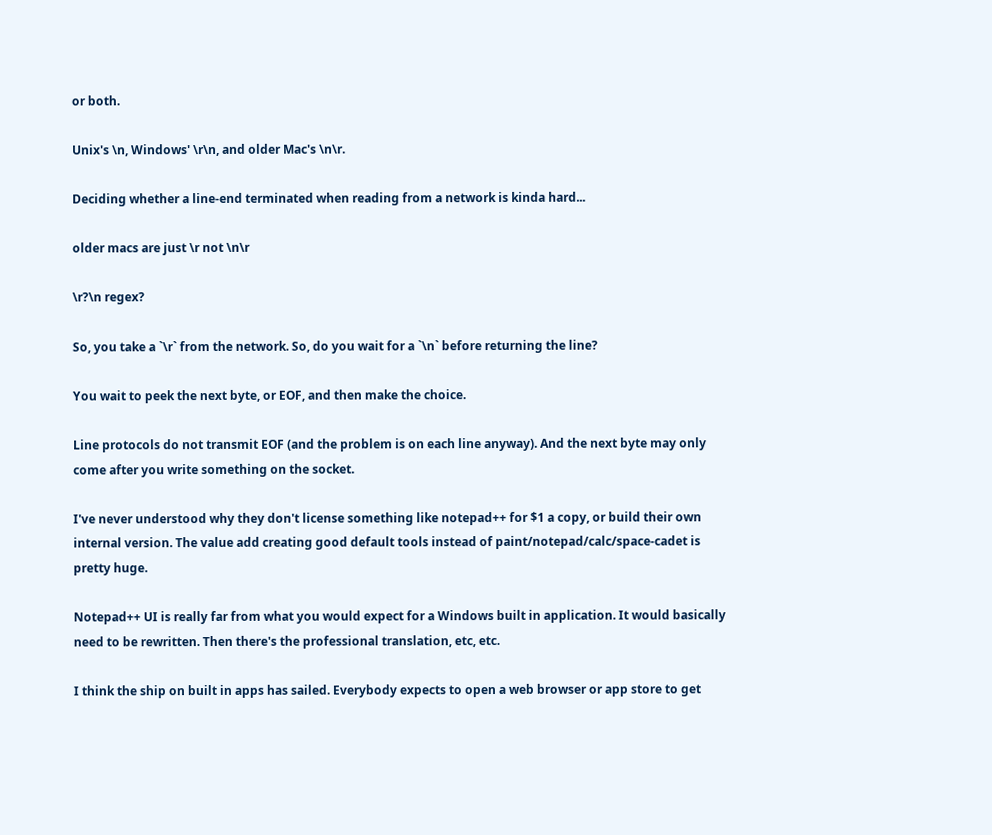or both.

Unix's \n, Windows' \r\n, and older Mac's \n\r.

Deciding whether a line-end terminated when reading from a network is kinda hard...

older macs are just \r not \n\r

\r?\n regex?

So, you take a `\r` from the network. So, do you wait for a `\n` before returning the line?

You wait to peek the next byte, or EOF, and then make the choice.

Line protocols do not transmit EOF (and the problem is on each line anyway). And the next byte may only come after you write something on the socket.

I've never understood why they don't license something like notepad++ for $1 a copy, or build their own internal version. The value add creating good default tools instead of paint/notepad/calc/space-cadet is pretty huge.

Notepad++ UI is really far from what you would expect for a Windows built in application. It would basically need to be rewritten. Then there's the professional translation, etc, etc.

I think the ship on built in apps has sailed. Everybody expects to open a web browser or app store to get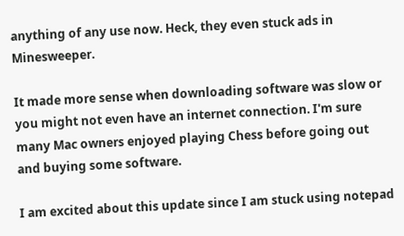anything of any use now. Heck, they even stuck ads in Minesweeper.

It made more sense when downloading software was slow or you might not even have an internet connection. I'm sure many Mac owners enjoyed playing Chess before going out and buying some software.

I am excited about this update since I am stuck using notepad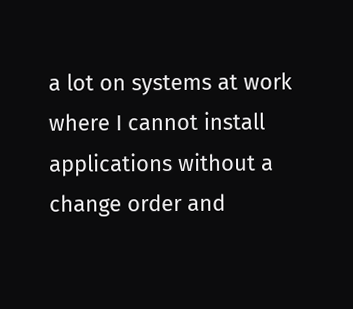a lot on systems at work where I cannot install applications without a change order and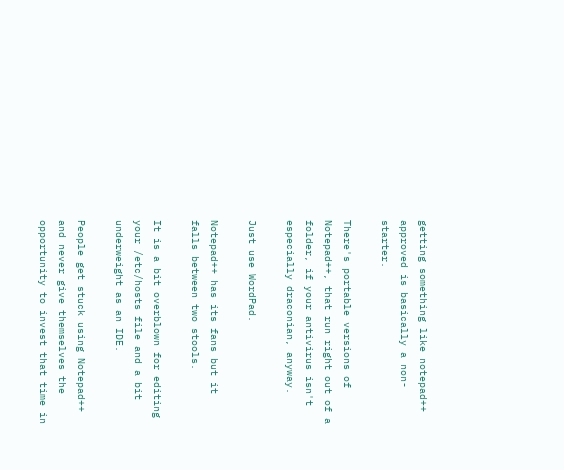getting something like notepad++ approved is basically a non-starter.

There's portable versions of Notepad++, that run right out of a folder, if your antivirus isn't especially draconian, anyway.

Just use WordPad.

Notepad++ has its fans but it falls between two stools.

It is a bit overblown for editing your /etc/hosts file and a bit underweight as an IDE.

People get stuck using Notepad++ and never give themselves the opportunity to invest that time in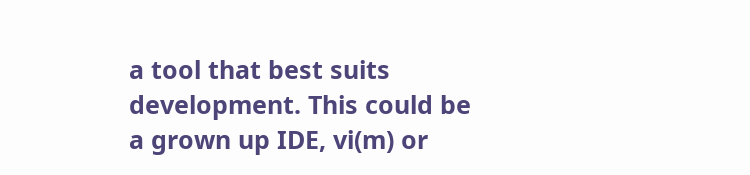a tool that best suits development. This could be a grown up IDE, vi(m) or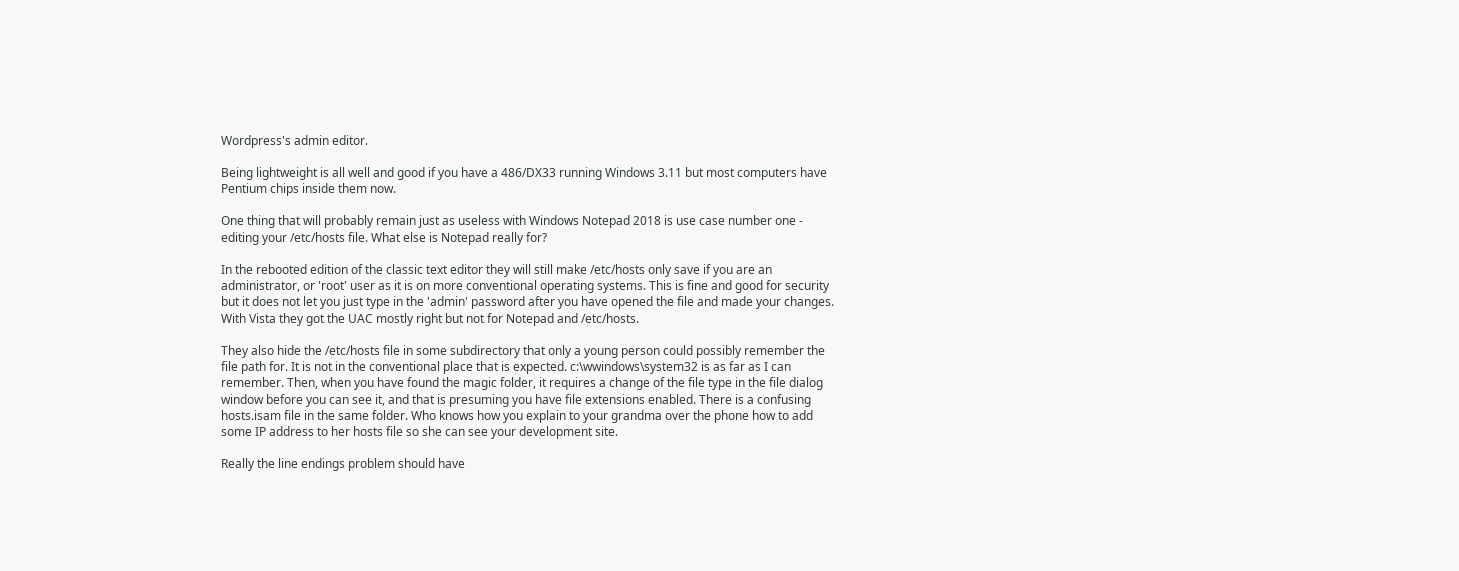Wordpress's admin editor.

Being lightweight is all well and good if you have a 486/DX33 running Windows 3.11 but most computers have Pentium chips inside them now.

One thing that will probably remain just as useless with Windows Notepad 2018 is use case number one - editing your /etc/hosts file. What else is Notepad really for?

In the rebooted edition of the classic text editor they will still make /etc/hosts only save if you are an administrator, or 'root' user as it is on more conventional operating systems. This is fine and good for security but it does not let you just type in the 'admin' password after you have opened the file and made your changes. With Vista they got the UAC mostly right but not for Notepad and /etc/hosts.

They also hide the /etc/hosts file in some subdirectory that only a young person could possibly remember the file path for. It is not in the conventional place that is expected. c:\wwindows\system32 is as far as I can remember. Then, when you have found the magic folder, it requires a change of the file type in the file dialog window before you can see it, and that is presuming you have file extensions enabled. There is a confusing hosts.isam file in the same folder. Who knows how you explain to your grandma over the phone how to add some IP address to her hosts file so she can see your development site.

Really the line endings problem should have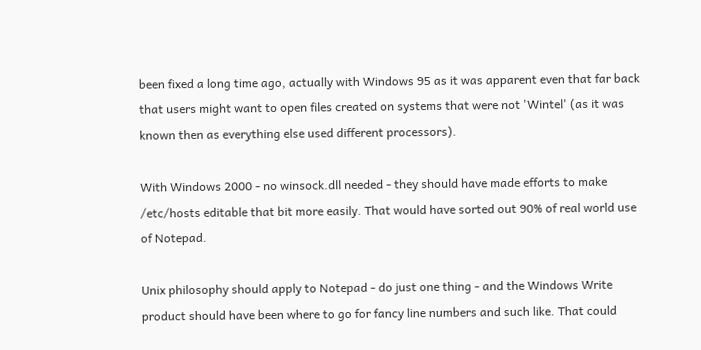been fixed a long time ago, actually with Windows 95 as it was apparent even that far back that users might want to open files created on systems that were not 'Wintel' (as it was known then as everything else used different processors).

With Windows 2000 - no winsock.dll needed - they should have made efforts to make /etc/hosts editable that bit more easily. That would have sorted out 90% of real world use of Notepad.

Unix philosophy should apply to Notepad - do just one thing - and the Windows Write product should have been where to go for fancy line numbers and such like. That could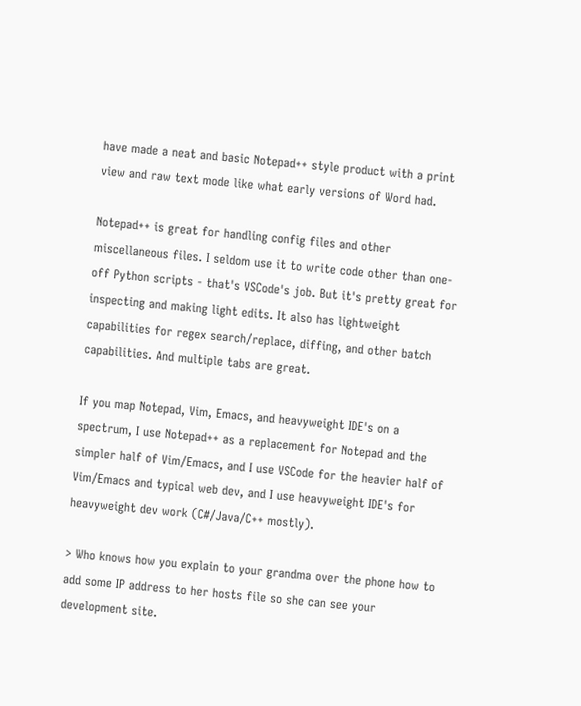have made a neat and basic Notepad++ style product with a print view and raw text mode like what early versions of Word had.

Notepad++ is great for handling config files and other miscellaneous files. I seldom use it to write code other than one-off Python scripts - that's VSCode's job. But it's pretty great for inspecting and making light edits. It also has lightweight capabilities for regex search/replace, diffing, and other batch capabilities. And multiple tabs are great.

If you map Notepad, Vim, Emacs, and heavyweight IDE's on a spectrum, I use Notepad++ as a replacement for Notepad and the simpler half of Vim/Emacs, and I use VSCode for the heavier half of Vim/Emacs and typical web dev, and I use heavyweight IDE's for heavyweight dev work (C#/Java/C++ mostly).

> Who knows how you explain to your grandma over the phone how to add some IP address to her hosts file so she can see your development site.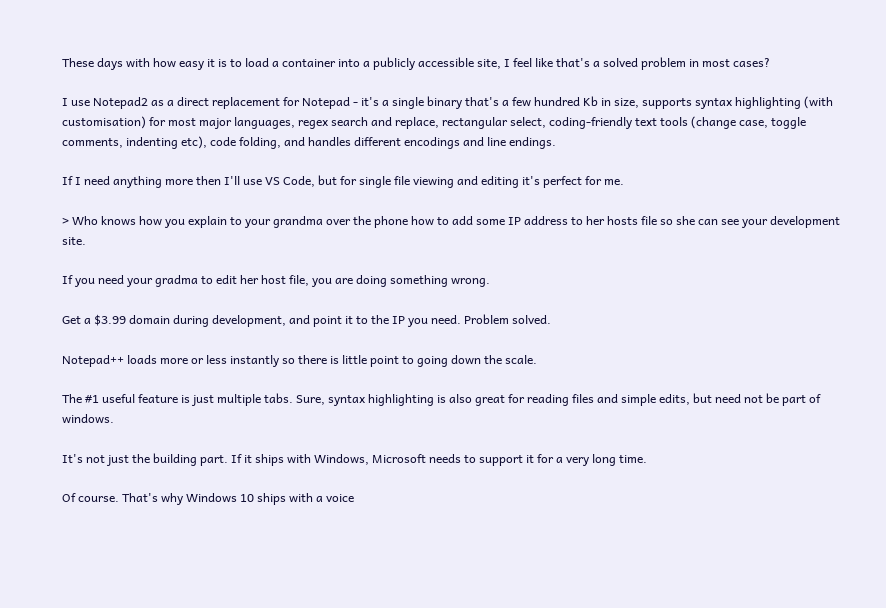These days with how easy it is to load a container into a publicly accessible site, I feel like that's a solved problem in most cases?

I use Notepad2 as a direct replacement for Notepad - it's a single binary that's a few hundred Kb in size, supports syntax highlighting (with customisation) for most major languages, regex search and replace, rectangular select, coding-friendly text tools (change case, toggle comments, indenting etc), code folding, and handles different encodings and line endings.

If I need anything more then I'll use VS Code, but for single file viewing and editing it's perfect for me.

> Who knows how you explain to your grandma over the phone how to add some IP address to her hosts file so she can see your development site.

If you need your gradma to edit her host file, you are doing something wrong.

Get a $3.99 domain during development, and point it to the IP you need. Problem solved.

Notepad++ loads more or less instantly so there is little point to going down the scale.

The #1 useful feature is just multiple tabs. Sure, syntax highlighting is also great for reading files and simple edits, but need not be part of windows.

It's not just the building part. If it ships with Windows, Microsoft needs to support it for a very long time.

Of course. That's why Windows 10 ships with a voice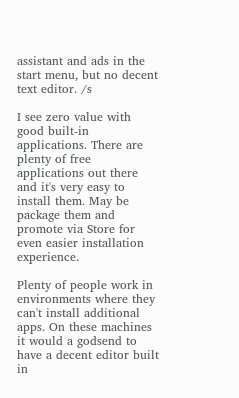assistant and ads in the start menu, but no decent text editor. /s

I see zero value with good built-in applications. There are plenty of free applications out there and it's very easy to install them. May be package them and promote via Store for even easier installation experience.

Plenty of people work in environments where they can't install additional apps. On these machines it would a godsend to have a decent editor built in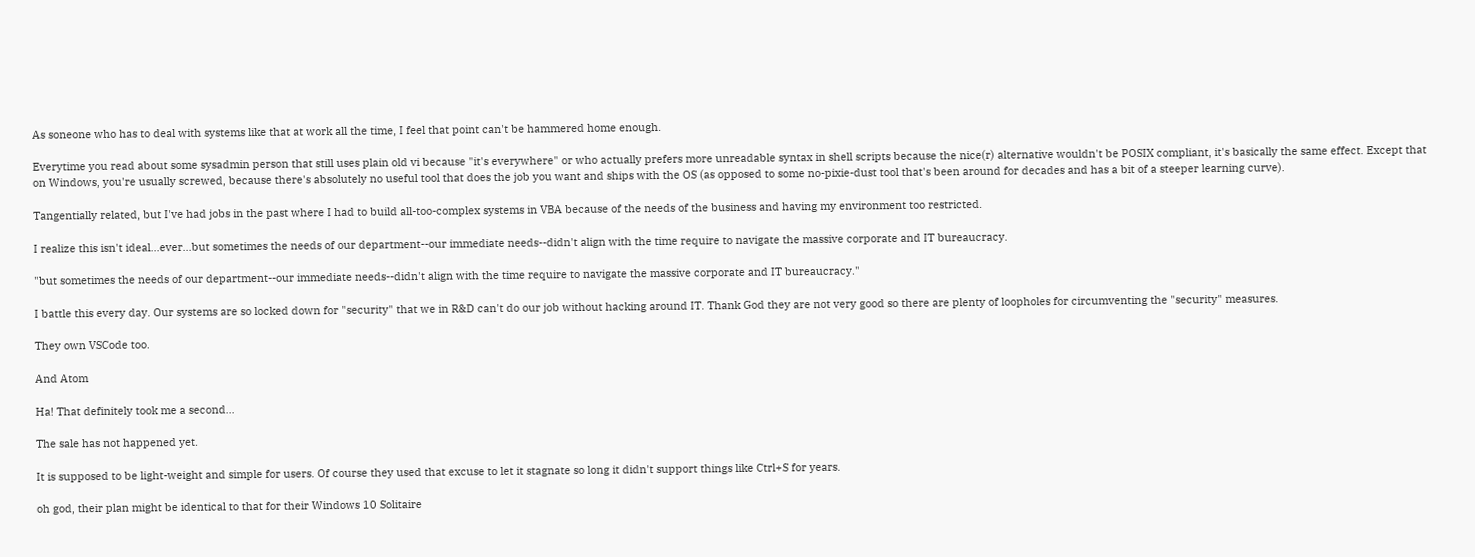As soneone who has to deal with systems like that at work all the time, I feel that point can't be hammered home enough.

Everytime you read about some sysadmin person that still uses plain old vi because "it's everywhere" or who actually prefers more unreadable syntax in shell scripts because the nice(r) alternative wouldn't be POSIX compliant, it's basically the same effect. Except that on Windows, you're usually screwed, because there's absolutely no useful tool that does the job you want and ships with the OS (as opposed to some no-pixie-dust tool that's been around for decades and has a bit of a steeper learning curve).

Tangentially related, but I've had jobs in the past where I had to build all-too-complex systems in VBA because of the needs of the business and having my environment too restricted.

I realize this isn't ideal...ever...but sometimes the needs of our department--our immediate needs--didn't align with the time require to navigate the massive corporate and IT bureaucracy.

"but sometimes the needs of our department--our immediate needs--didn't align with the time require to navigate the massive corporate and IT bureaucracy."

I battle this every day. Our systems are so locked down for "security" that we in R&D can't do our job without hacking around IT. Thank God they are not very good so there are plenty of loopholes for circumventing the "security" measures.

They own VSCode too.

And Atom

Ha! That definitely took me a second...

The sale has not happened yet.

It is supposed to be light-weight and simple for users. Of course they used that excuse to let it stagnate so long it didn't support things like Ctrl+S for years.

oh god, their plan might be identical to that for their Windows 10 Solitaire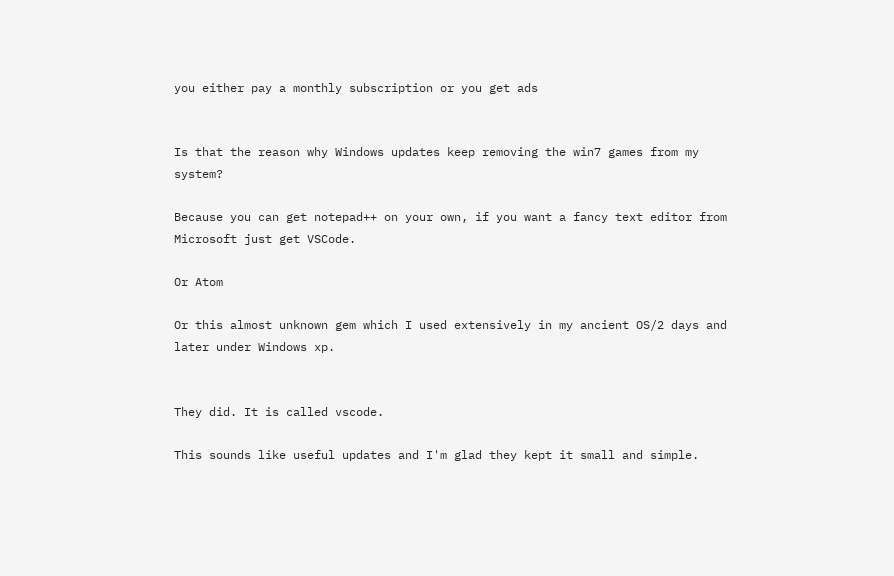you either pay a monthly subscription or you get ads


Is that the reason why Windows updates keep removing the win7 games from my system?

Because you can get notepad++ on your own, if you want a fancy text editor from Microsoft just get VSCode.

Or Atom

Or this almost unknown gem which I used extensively in my ancient OS/2 days and later under Windows xp.


They did. It is called vscode.

This sounds like useful updates and I'm glad they kept it small and simple.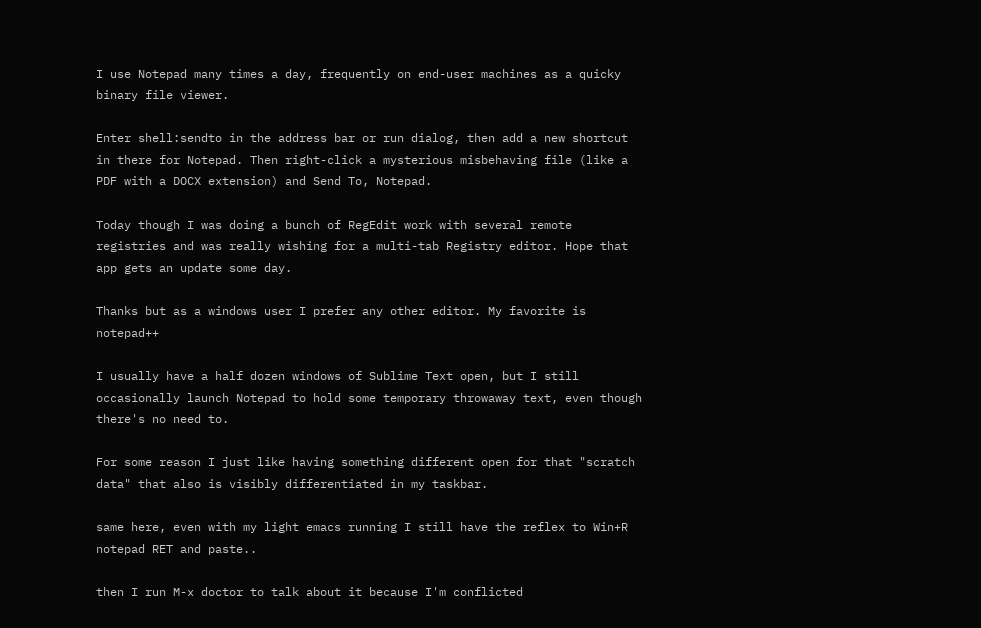I use Notepad many times a day, frequently on end-user machines as a quicky binary file viewer.

Enter shell:sendto in the address bar or run dialog, then add a new shortcut in there for Notepad. Then right-click a mysterious misbehaving file (like a PDF with a DOCX extension) and Send To, Notepad.

Today though I was doing a bunch of RegEdit work with several remote registries and was really wishing for a multi-tab Registry editor. Hope that app gets an update some day.

Thanks but as a windows user I prefer any other editor. My favorite is notepad++

I usually have a half dozen windows of Sublime Text open, but I still occasionally launch Notepad to hold some temporary throwaway text, even though there's no need to.

For some reason I just like having something different open for that "scratch data" that also is visibly differentiated in my taskbar.

same here, even with my light emacs running I still have the reflex to Win+R notepad RET and paste..

then I run M-x doctor to talk about it because I'm conflicted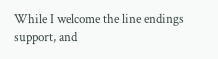While I welcome the line endings support, and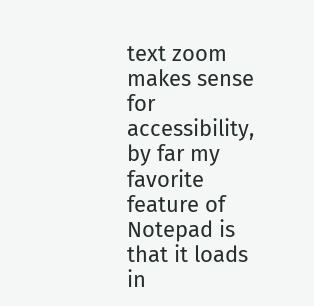text zoom makes sense for accessibility, by far my favorite feature of Notepad is that it loads in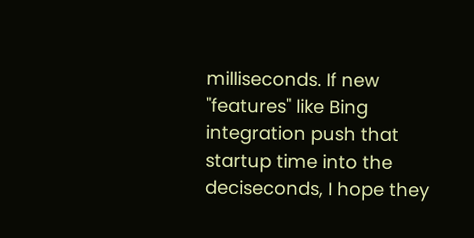milliseconds. If new "features" like Bing integration push that startup time into the deciseconds, I hope they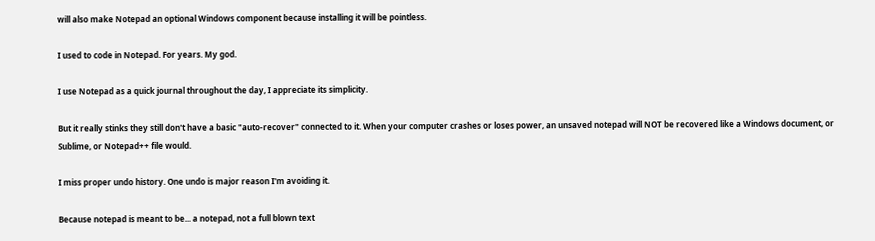will also make Notepad an optional Windows component because installing it will be pointless.

I used to code in Notepad. For years. My god.

I use Notepad as a quick journal throughout the day, I appreciate its simplicity.

But it really stinks they still don't have a basic "auto-recover" connected to it. When your computer crashes or loses power, an unsaved notepad will NOT be recovered like a Windows document, or Sublime, or Notepad++ file would.

I miss proper undo history. One undo is major reason I'm avoiding it.

Because notepad is meant to be... a notepad, not a full blown text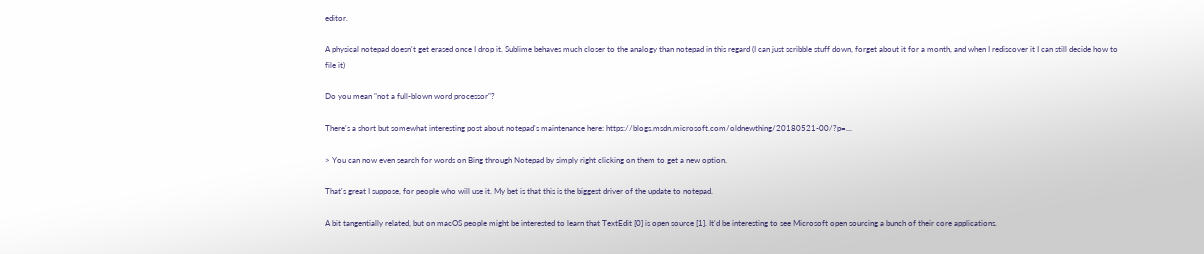editor.

A physical notepad doesn't get erased once I drop it. Sublime behaves much closer to the analogy than notepad in this regard (I can just scribble stuff down, forget about it for a month, and when I rediscover it I can still decide how to file it)

Do you mean "not a full-blown word processor"?

There's a short but somewhat interesting post about notepad's maintenance here: https://blogs.msdn.microsoft.com/oldnewthing/20180521-00/?p=...

> You can now even search for words on Bing through Notepad by simply right clicking on them to get a new option.

That's great I suppose, for people who will use it. My bet is that this is the biggest driver of the update to notepad.

A bit tangentially related, but on macOS people might be interested to learn that TextEdit [0] is open source [1]. It'd be interesting to see Microsoft open sourcing a bunch of their core applications.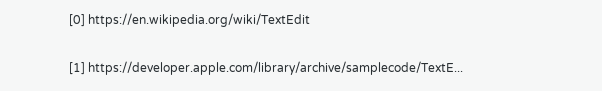[0] https://en.wikipedia.org/wiki/TextEdit

[1] https://developer.apple.com/library/archive/samplecode/TextE...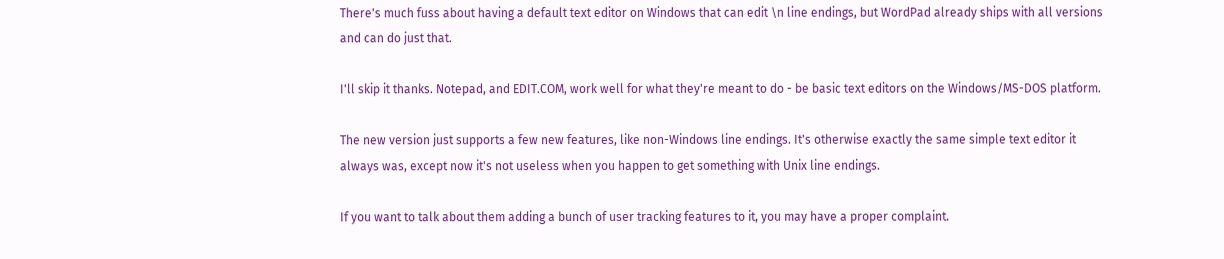There's much fuss about having a default text editor on Windows that can edit \n line endings, but WordPad already ships with all versions and can do just that.

I'll skip it thanks. Notepad, and EDIT.COM, work well for what they're meant to do - be basic text editors on the Windows/MS-DOS platform.

The new version just supports a few new features, like non-Windows line endings. It's otherwise exactly the same simple text editor it always was, except now it's not useless when you happen to get something with Unix line endings.

If you want to talk about them adding a bunch of user tracking features to it, you may have a proper complaint.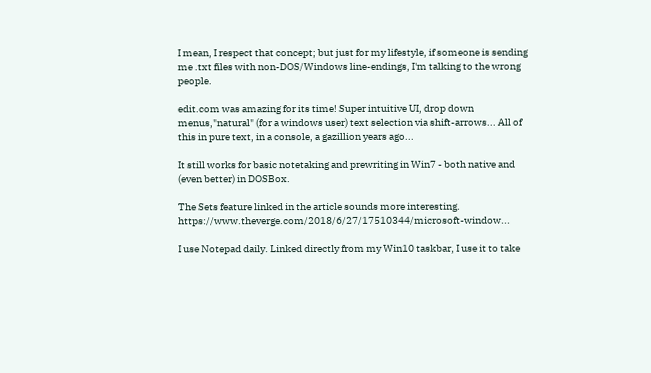I mean, I respect that concept; but just for my lifestyle, if someone is sending me .txt files with non-DOS/Windows line-endings, I'm talking to the wrong people.

edit.com was amazing for its time! Super intuitive UI, drop down menus,"natural" (for a windows user) text selection via shift-arrows... All of this in pure text, in a console, a gazillion years ago...

It still works for basic notetaking and prewriting in Win7 - both native and (even better) in DOSBox.

The Sets feature linked in the article sounds more interesting. https://www.theverge.com/2018/6/27/17510344/microsoft-window...

I use Notepad daily. Linked directly from my Win10 taskbar, I use it to take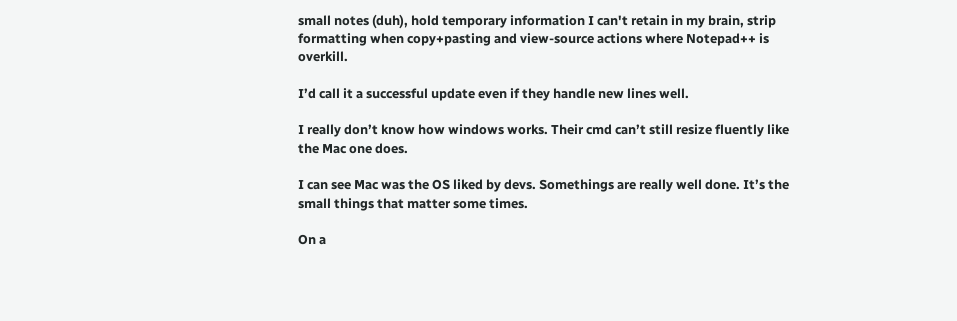small notes (duh), hold temporary information I can't retain in my brain, strip formatting when copy+pasting and view-source actions where Notepad++ is overkill.

I’d call it a successful update even if they handle new lines well.

I really don’t know how windows works. Their cmd can’t still resize fluently like the Mac one does.

I can see Mac was the OS liked by devs. Somethings are really well done. It’s the small things that matter some times.

On a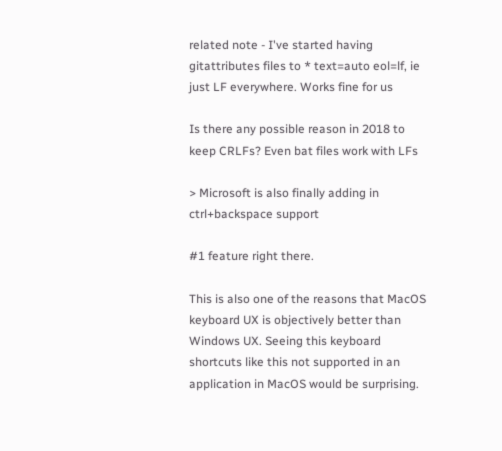related note - I've started having gitattributes files to * text=auto eol=lf, ie just LF everywhere. Works fine for us

Is there any possible reason in 2018 to keep CRLFs? Even bat files work with LFs

> Microsoft is also finally adding in ctrl+backspace support

#1 feature right there.

This is also one of the reasons that MacOS keyboard UX is objectively better than Windows UX. Seeing this keyboard shortcuts like this not supported in an application in MacOS would be surprising.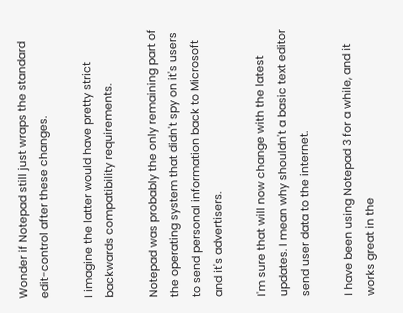Wonder if Notepad still just wraps the standard edit-control after these changes.

I imagine the latter would have pretty strict backwards compatibility requirements.

Notepad was probably the only remaining part of the operating system that didn't spy on it's users to send personal information back to Microsoft and it's advertisers.

I'm sure that will now change with the latest updates. I mean why shouldn't a basic text editor send user data to the internet.

I have been using Notepad 3 for a while, and it works great in the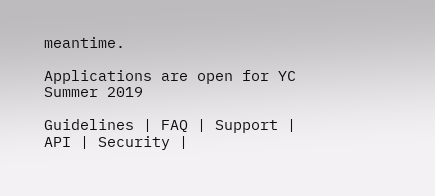meantime.

Applications are open for YC Summer 2019

Guidelines | FAQ | Support | API | Security |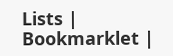Lists | Bookmarklet |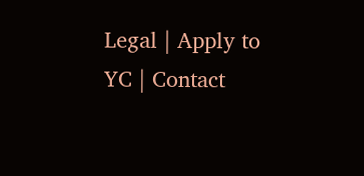Legal | Apply to YC | Contact